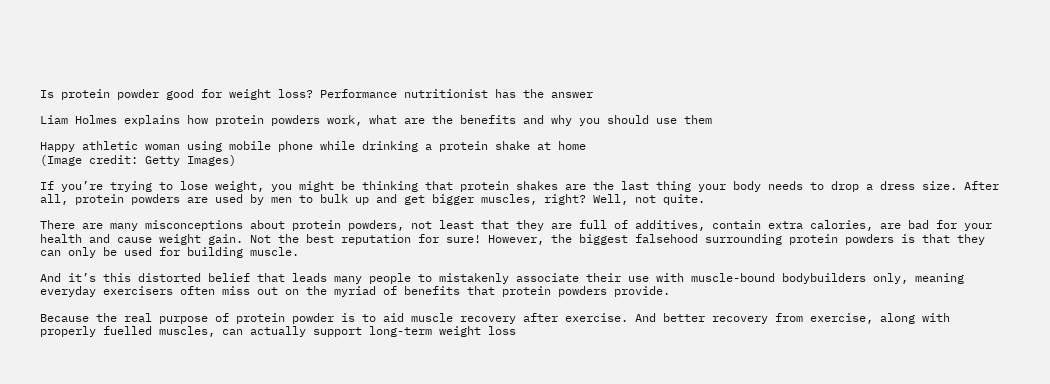Is protein powder good for weight loss? Performance nutritionist has the answer

Liam Holmes explains how protein powders work, what are the benefits and why you should use them

Happy athletic woman using mobile phone while drinking a protein shake at home
(Image credit: Getty Images)

If you’re trying to lose weight, you might be thinking that protein shakes are the last thing your body needs to drop a dress size. After all, protein powders are used by men to bulk up and get bigger muscles, right? Well, not quite.

There are many misconceptions about protein powders, not least that they are full of additives, contain extra calories, are bad for your health and cause weight gain. Not the best reputation for sure! However, the biggest falsehood surrounding protein powders is that they can only be used for building muscle.

And it’s this distorted belief that leads many people to mistakenly associate their use with muscle-bound bodybuilders only, meaning everyday exercisers often miss out on the myriad of benefits that protein powders provide.

Because the real purpose of protein powder is to aid muscle recovery after exercise. And better recovery from exercise, along with properly fuelled muscles, can actually support long-term weight loss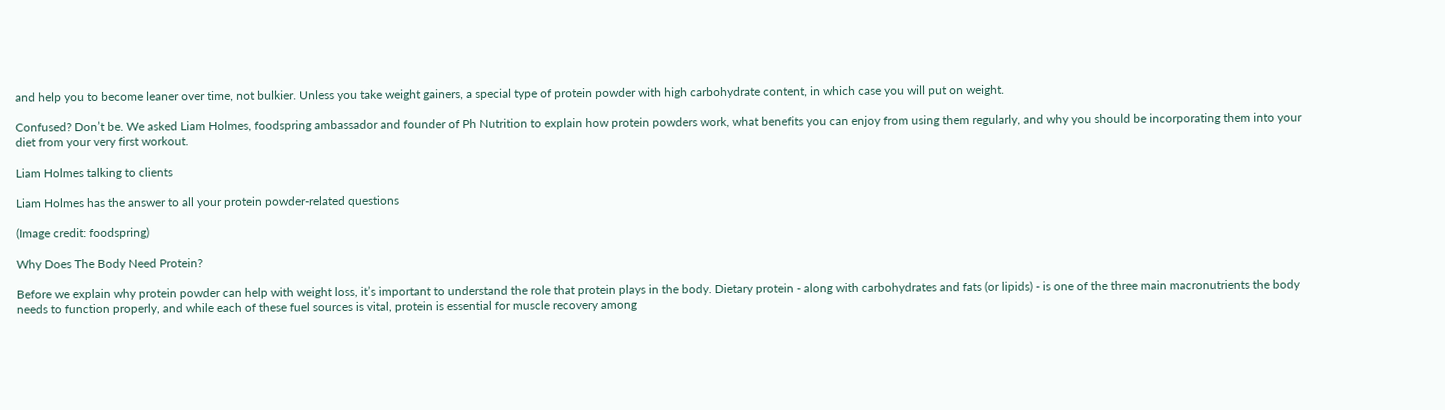and help you to become leaner over time, not bulkier. Unless you take weight gainers, a special type of protein powder with high carbohydrate content, in which case you will put on weight.

Confused? Don’t be. We asked Liam Holmes, foodspring ambassador and founder of Ph Nutrition to explain how protein powders work, what benefits you can enjoy from using them regularly, and why you should be incorporating them into your diet from your very first workout.

Liam Holmes talking to clients

Liam Holmes has the answer to all your protein powder-related questions

(Image credit: foodspring)

Why Does The Body Need Protein?

Before we explain why protein powder can help with weight loss, it’s important to understand the role that protein plays in the body. Dietary protein - along with carbohydrates and fats (or lipids) - is one of the three main macronutrients the body needs to function properly, and while each of these fuel sources is vital, protein is essential for muscle recovery among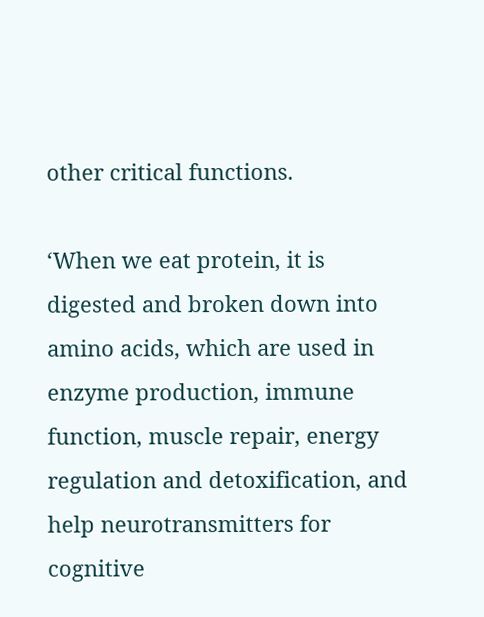other critical functions.

‘When we eat protein, it is digested and broken down into amino acids, which are used in enzyme production, immune function, muscle repair, energy regulation and detoxification, and help neurotransmitters for cognitive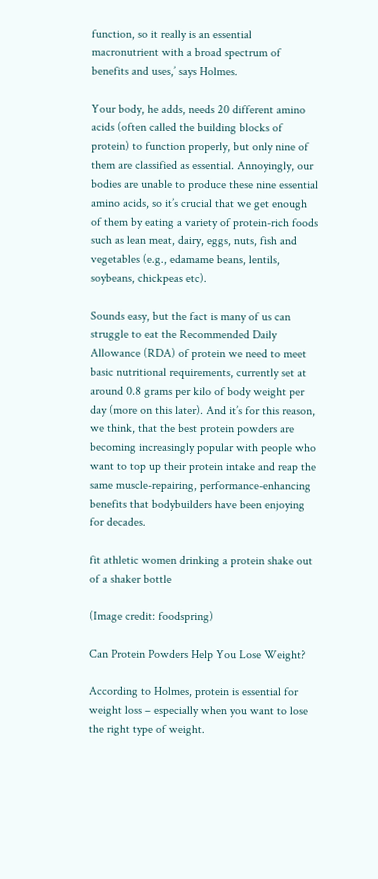function, so it really is an essential macronutrient with a broad spectrum of benefits and uses,’ says Holmes.

Your body, he adds, needs 20 different amino acids (often called the building blocks of protein) to function properly, but only nine of them are classified as essential. Annoyingly, our bodies are unable to produce these nine essential amino acids, so it’s crucial that we get enough of them by eating a variety of protein-rich foods such as lean meat, dairy, eggs, nuts, fish and vegetables (e.g., edamame beans, lentils, soybeans, chickpeas etc).

Sounds easy, but the fact is many of us can struggle to eat the Recommended Daily Allowance (RDA) of protein we need to meet basic nutritional requirements, currently set at around 0.8 grams per kilo of body weight per day (more on this later). And it’s for this reason, we think, that the best protein powders are becoming increasingly popular with people who want to top up their protein intake and reap the same muscle-repairing, performance-enhancing benefits that bodybuilders have been enjoying for decades.

fit athletic women drinking a protein shake out of a shaker bottle

(Image credit: foodspring)

Can Protein Powders Help You Lose Weight?

According to Holmes, protein is essential for weight loss – especially when you want to lose the right type of weight.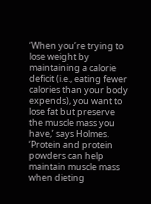‘When you’re trying to lose weight by maintaining a calorie deficit (i.e., eating fewer calories than your body expends), you want to lose fat but preserve the muscle mass you have,’ says Holmes. ‘Protein and protein powders can help maintain muscle mass when dieting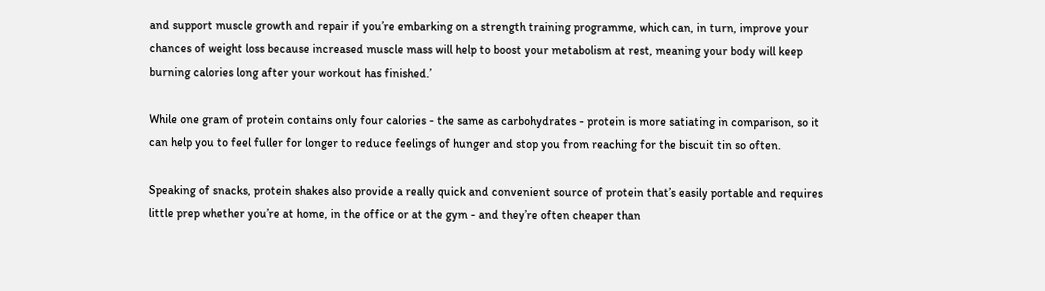and support muscle growth and repair if you’re embarking on a strength training programme, which can, in turn, improve your chances of weight loss because increased muscle mass will help to boost your metabolism at rest, meaning your body will keep burning calories long after your workout has finished.’

While one gram of protein contains only four calories - the same as carbohydrates - protein is more satiating in comparison, so it can help you to feel fuller for longer to reduce feelings of hunger and stop you from reaching for the biscuit tin so often.

Speaking of snacks, protein shakes also provide a really quick and convenient source of protein that’s easily portable and requires little prep whether you’re at home, in the office or at the gym - and they’re often cheaper than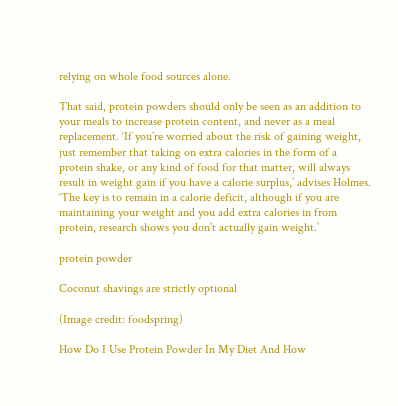relying on whole food sources alone.

That said, protein powders should only be seen as an addition to your meals to increase protein content, and never as a meal replacement. ‘If you’re worried about the risk of gaining weight, just remember that taking on extra calories in the form of a protein shake, or any kind of food for that matter, will always result in weight gain if you have a calorie surplus,’ advises Holmes. ‘The key is to remain in a calorie deficit, although if you are maintaining your weight and you add extra calories in from protein, research shows you don’t actually gain weight.’

protein powder

Coconut shavings are strictly optional

(Image credit: foodspring)

How Do I Use Protein Powder In My Diet And How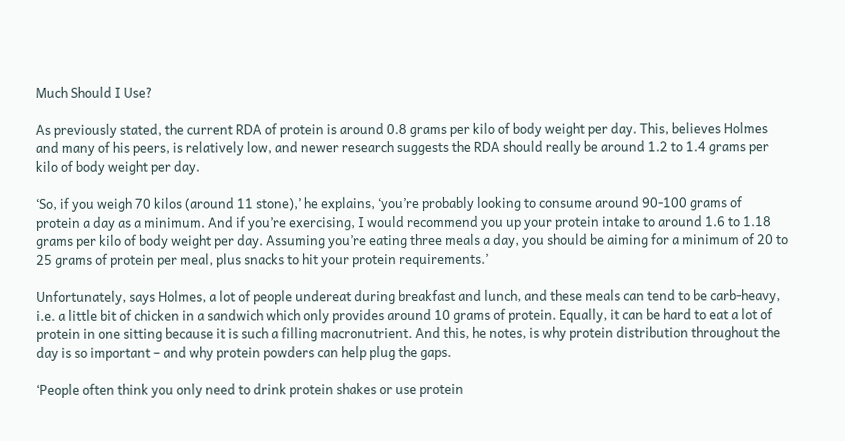Much Should I Use?

As previously stated, the current RDA of protein is around 0.8 grams per kilo of body weight per day. This, believes Holmes and many of his peers, is relatively low, and newer research suggests the RDA should really be around 1.2 to 1.4 grams per kilo of body weight per day.

‘So, if you weigh 70 kilos (around 11 stone),’ he explains, ‘you’re probably looking to consume around 90-100 grams of protein a day as a minimum. And if you’re exercising, I would recommend you up your protein intake to around 1.6 to 1.18 grams per kilo of body weight per day. Assuming you’re eating three meals a day, you should be aiming for a minimum of 20 to 25 grams of protein per meal, plus snacks to hit your protein requirements.’

Unfortunately, says Holmes, a lot of people undereat during breakfast and lunch, and these meals can tend to be carb-heavy, i.e. a little bit of chicken in a sandwich which only provides around 10 grams of protein. Equally, it can be hard to eat a lot of protein in one sitting because it is such a filling macronutrient. And this, he notes, is why protein distribution throughout the day is so important – and why protein powders can help plug the gaps.

‘People often think you only need to drink protein shakes or use protein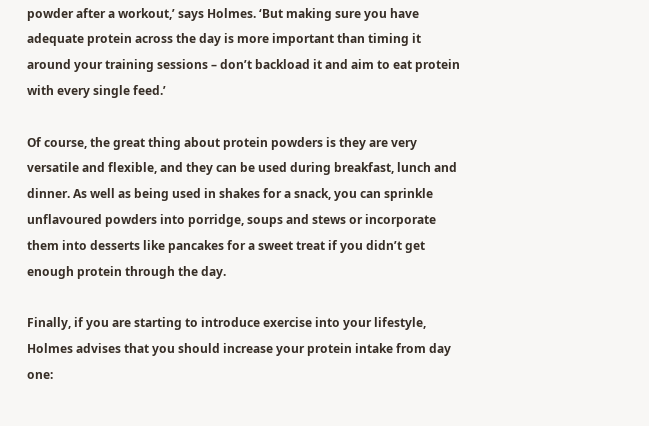powder after a workout,’ says Holmes. ‘But making sure you have adequate protein across the day is more important than timing it around your training sessions – don’t backload it and aim to eat protein with every single feed.’

Of course, the great thing about protein powders is they are very versatile and flexible, and they can be used during breakfast, lunch and dinner. As well as being used in shakes for a snack, you can sprinkle unflavoured powders into porridge, soups and stews or incorporate them into desserts like pancakes for a sweet treat if you didn’t get enough protein through the day.

Finally, if you are starting to introduce exercise into your lifestyle, Holmes advises that you should increase your protein intake from day one: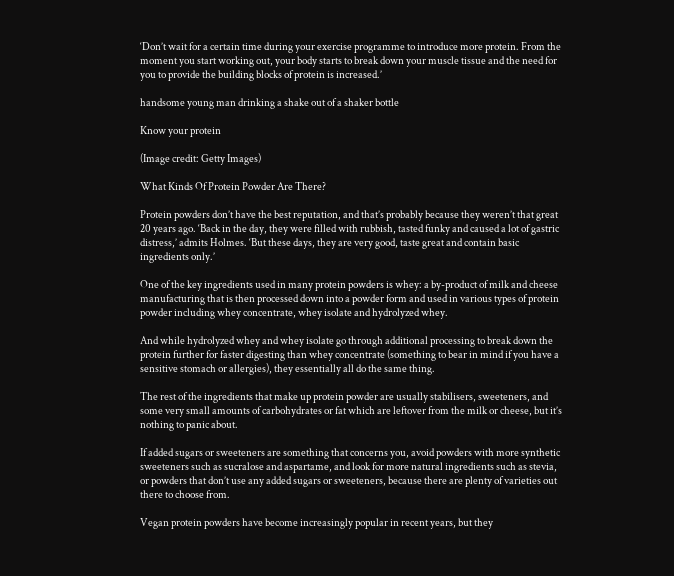‘Don’t wait for a certain time during your exercise programme to introduce more protein. From the moment you start working out, your body starts to break down your muscle tissue and the need for you to provide the building blocks of protein is increased.’

handsome young man drinking a shake out of a shaker bottle

Know your protein

(Image credit: Getty Images)

What Kinds Of Protein Powder Are There?

Protein powders don’t have the best reputation, and that’s probably because they weren’t that great 20 years ago. ‘Back in the day, they were filled with rubbish, tasted funky and caused a lot of gastric distress,’ admits Holmes. ‘But these days, they are very good, taste great and contain basic ingredients only.’

One of the key ingredients used in many protein powders is whey: a by-product of milk and cheese manufacturing that is then processed down into a powder form and used in various types of protein powder including whey concentrate, whey isolate and hydrolyzed whey.

And while hydrolyzed whey and whey isolate go through additional processing to break down the protein further for faster digesting than whey concentrate (something to bear in mind if you have a sensitive stomach or allergies), they essentially all do the same thing.

The rest of the ingredients that make up protein powder are usually stabilisers, sweeteners, and some very small amounts of carbohydrates or fat which are leftover from the milk or cheese, but it’s nothing to panic about.

If added sugars or sweeteners are something that concerns you, avoid powders with more synthetic sweeteners such as sucralose and aspartame, and look for more natural ingredients such as stevia, or powders that don’t use any added sugars or sweeteners, because there are plenty of varieties out there to choose from.

Vegan protein powders have become increasingly popular in recent years, but they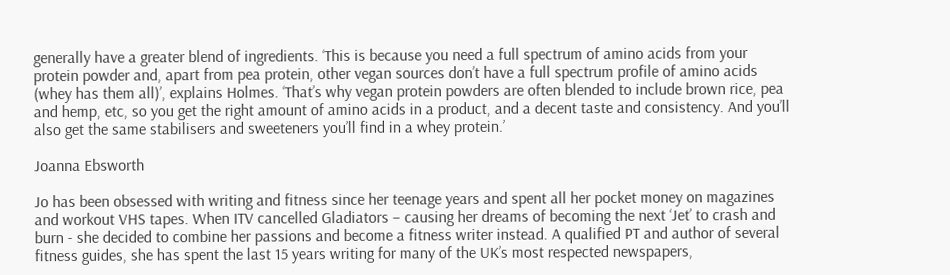generally have a greater blend of ingredients. ‘This is because you need a full spectrum of amino acids from your protein powder and, apart from pea protein, other vegan sources don’t have a full spectrum profile of amino acids (whey has them all)’, explains Holmes. ‘That’s why vegan protein powders are often blended to include brown rice, pea and hemp, etc, so you get the right amount of amino acids in a product, and a decent taste and consistency. And you’ll also get the same stabilisers and sweeteners you’ll find in a whey protein.’

Joanna Ebsworth

Jo has been obsessed with writing and fitness since her teenage years and spent all her pocket money on magazines and workout VHS tapes. When ITV cancelled Gladiators – causing her dreams of becoming the next ‘Jet’ to crash and burn - she decided to combine her passions and become a fitness writer instead. A qualified PT and author of several fitness guides, she has spent the last 15 years writing for many of the UK’s most respected newspapers,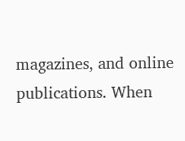magazines, and online publications. When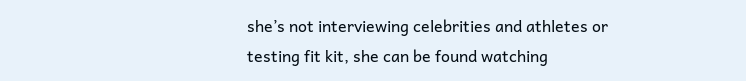she’s not interviewing celebrities and athletes or testing fit kit, she can be found watching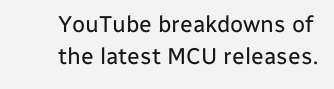YouTube breakdowns of the latest MCU releases.